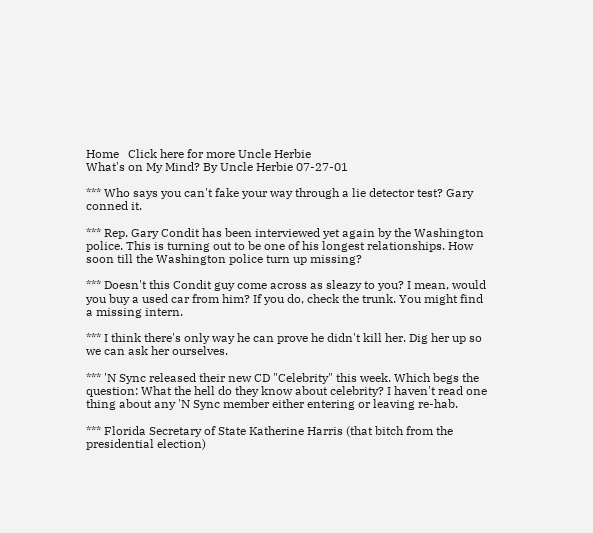Home   Click here for more Uncle Herbie
What's on My Mind? By Uncle Herbie 07-27-01

*** Who says you can't fake your way through a lie detector test? Gary conned it.

*** Rep. Gary Condit has been interviewed yet again by the Washington police. This is turning out to be one of his longest relationships. How soon till the Washington police turn up missing?

*** Doesn't this Condit guy come across as sleazy to you? I mean, would you buy a used car from him? If you do, check the trunk. You might find a missing intern.

*** I think there's only way he can prove he didn't kill her. Dig her up so we can ask her ourselves.

*** 'N Sync released their new CD "Celebrity" this week. Which begs the question: What the hell do they know about celebrity? I haven't read one thing about any 'N Sync member either entering or leaving re-hab.

*** Florida Secretary of State Katherine Harris (that bitch from the presidential election)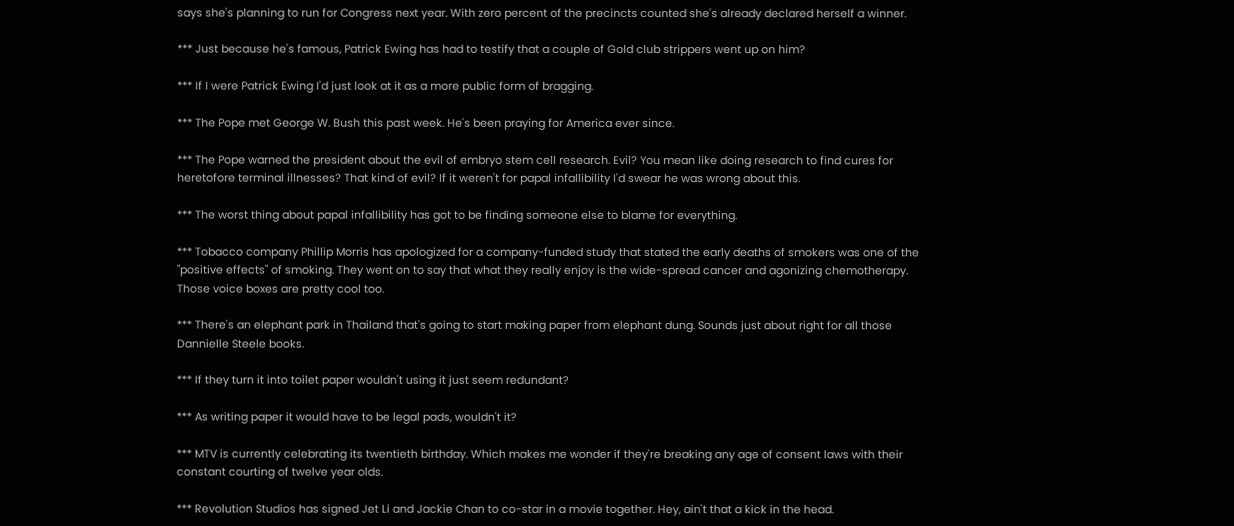says she's planning to run for Congress next year. With zero percent of the precincts counted she's already declared herself a winner.

*** Just because he's famous, Patrick Ewing has had to testify that a couple of Gold club strippers went up on him?

*** If I were Patrick Ewing I'd just look at it as a more public form of bragging.

*** The Pope met George W. Bush this past week. He's been praying for America ever since.

*** The Pope warned the president about the evil of embryo stem cell research. Evil? You mean like doing research to find cures for heretofore terminal illnesses? That kind of evil? If it weren't for papal infallibility I'd swear he was wrong about this.

*** The worst thing about papal infallibility has got to be finding someone else to blame for everything.

*** Tobacco company Phillip Morris has apologized for a company-funded study that stated the early deaths of smokers was one of the "positive effects" of smoking. They went on to say that what they really enjoy is the wide-spread cancer and agonizing chemotherapy. Those voice boxes are pretty cool too.

*** There's an elephant park in Thailand that's going to start making paper from elephant dung. Sounds just about right for all those Dannielle Steele books.

*** If they turn it into toilet paper wouldn't using it just seem redundant?

*** As writing paper it would have to be legal pads, wouldn't it?

*** MTV is currently celebrating its twentieth birthday. Which makes me wonder if they're breaking any age of consent laws with their constant courting of twelve year olds.

*** Revolution Studios has signed Jet Li and Jackie Chan to co-star in a movie together. Hey, ain't that a kick in the head.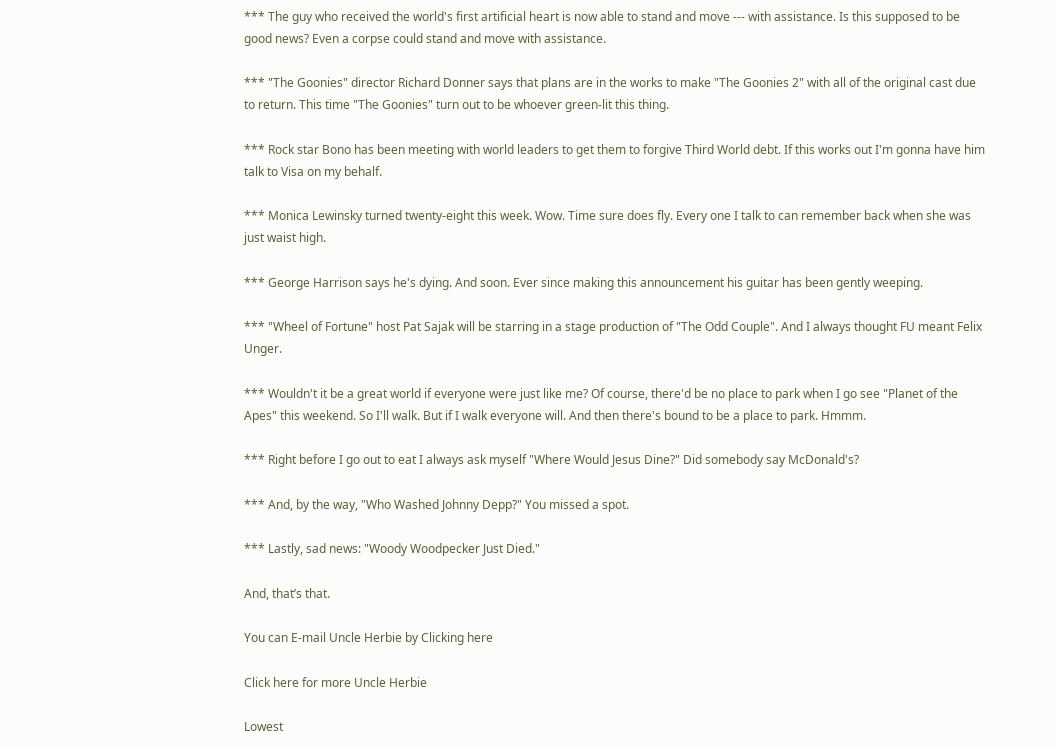*** The guy who received the world's first artificial heart is now able to stand and move --- with assistance. Is this supposed to be good news? Even a corpse could stand and move with assistance.

*** "The Goonies" director Richard Donner says that plans are in the works to make "The Goonies 2" with all of the original cast due to return. This time "The Goonies" turn out to be whoever green-lit this thing.

*** Rock star Bono has been meeting with world leaders to get them to forgive Third World debt. If this works out I'm gonna have him talk to Visa on my behalf.

*** Monica Lewinsky turned twenty-eight this week. Wow. Time sure does fly. Every one I talk to can remember back when she was just waist high.

*** George Harrison says he's dying. And soon. Ever since making this announcement his guitar has been gently weeping.

*** "Wheel of Fortune" host Pat Sajak will be starring in a stage production of "The Odd Couple". And I always thought FU meant Felix Unger.

*** Wouldn't it be a great world if everyone were just like me? Of course, there'd be no place to park when I go see "Planet of the Apes" this weekend. So I'll walk. But if I walk everyone will. And then there's bound to be a place to park. Hmmm.

*** Right before I go out to eat I always ask myself "Where Would Jesus Dine?" Did somebody say McDonald's?

*** And, by the way, "Who Washed Johnny Depp?" You missed a spot.

*** Lastly, sad news: "Woody Woodpecker Just Died."

And, that’s that.

You can E-mail Uncle Herbie by Clicking here

Click here for more Uncle Herbie

Lowest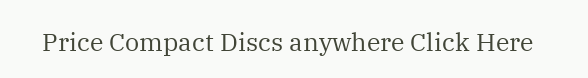Price Compact Discs anywhere Click Here